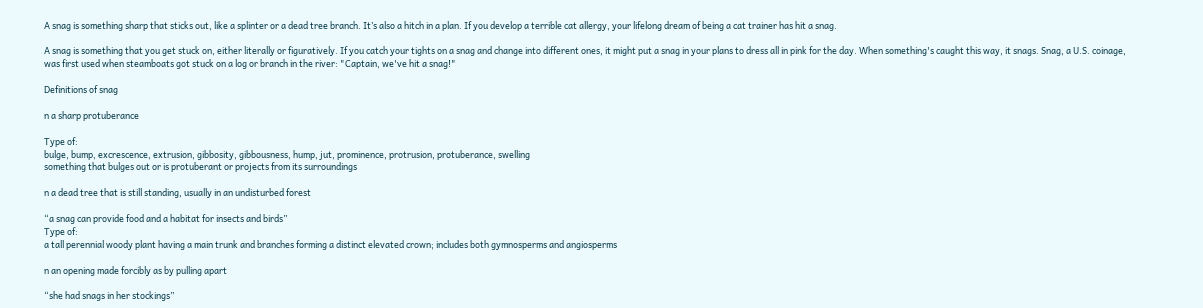A snag is something sharp that sticks out, like a splinter or a dead tree branch. It’s also a hitch in a plan. If you develop a terrible cat allergy, your lifelong dream of being a cat trainer has hit a snag.

A snag is something that you get stuck on, either literally or figuratively. If you catch your tights on a snag and change into different ones, it might put a snag in your plans to dress all in pink for the day. When something's caught this way, it snags. Snag, a U.S. coinage, was first used when steamboats got stuck on a log or branch in the river: "Captain, we've hit a snag!"

Definitions of snag

n a sharp protuberance

Type of:
bulge, bump, excrescence, extrusion, gibbosity, gibbousness, hump, jut, prominence, protrusion, protuberance, swelling
something that bulges out or is protuberant or projects from its surroundings

n a dead tree that is still standing, usually in an undisturbed forest

“a snag can provide food and a habitat for insects and birds”
Type of:
a tall perennial woody plant having a main trunk and branches forming a distinct elevated crown; includes both gymnosperms and angiosperms

n an opening made forcibly as by pulling apart

“she had snags in her stockings”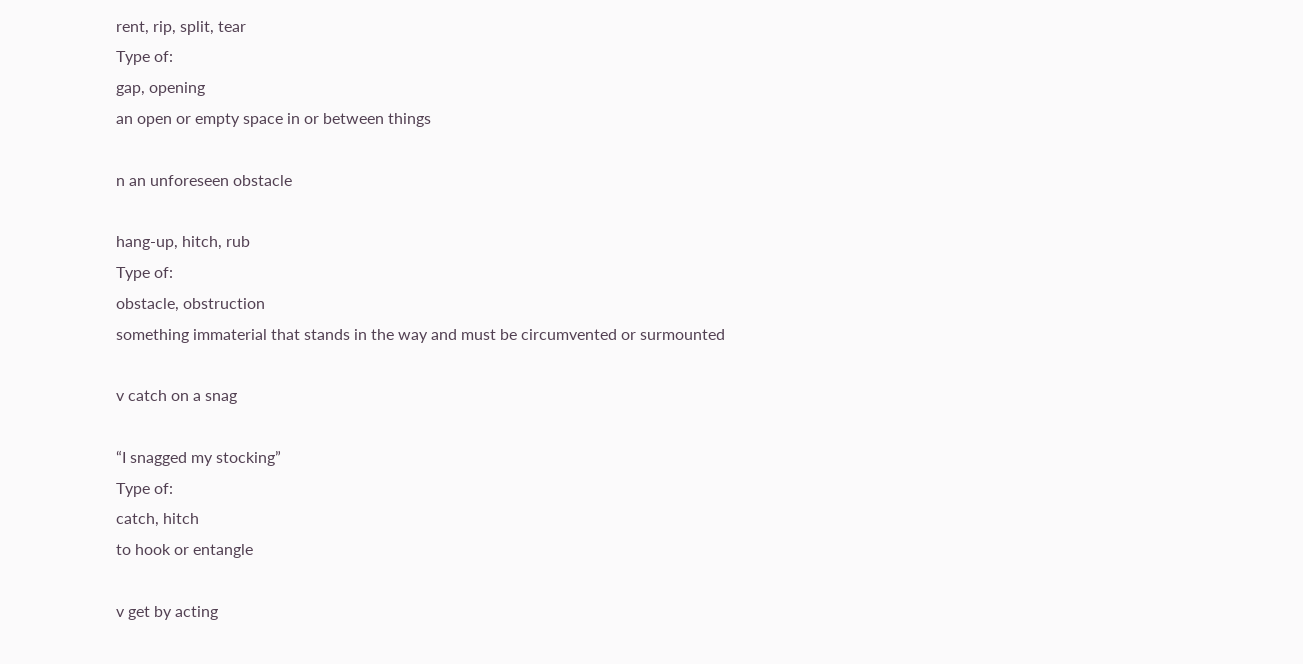rent, rip, split, tear
Type of:
gap, opening
an open or empty space in or between things

n an unforeseen obstacle

hang-up, hitch, rub
Type of:
obstacle, obstruction
something immaterial that stands in the way and must be circumvented or surmounted

v catch on a snag

“I snagged my stocking”
Type of:
catch, hitch
to hook or entangle

v get by acting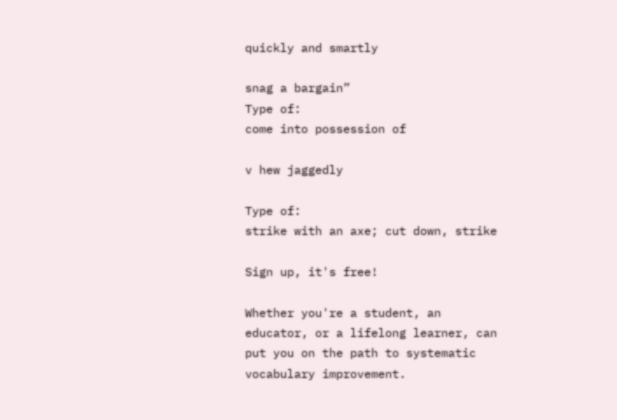quickly and smartly

snag a bargain”
Type of:
come into possession of

v hew jaggedly

Type of:
strike with an axe; cut down, strike

Sign up, it's free!

Whether you're a student, an educator, or a lifelong learner, can put you on the path to systematic vocabulary improvement.